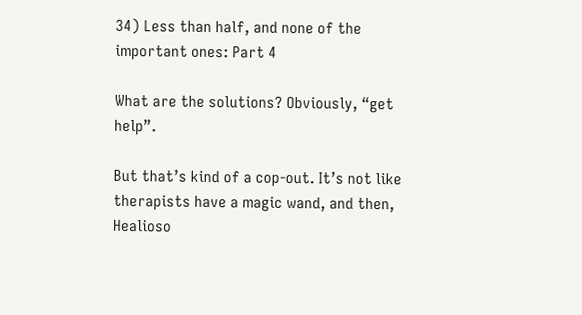34) Less than half, and none of the important ones: Part 4

What are the solutions? Obviously, “get help”.

But that’s kind of a cop-out. It’s not like therapists have a magic wand, and then, Healioso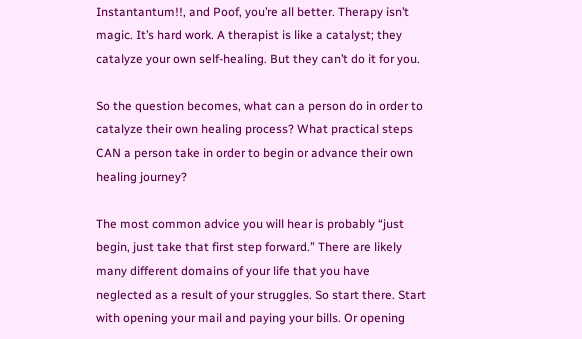Instantantum!!, and Poof, you’re all better. Therapy isn’t magic. It’s hard work. A therapist is like a catalyst; they catalyze your own self-healing. But they can’t do it for you.

So the question becomes, what can a person do in order to catalyze their own healing process? What practical steps CAN a person take in order to begin or advance their own healing journey?

The most common advice you will hear is probably “just begin, just take that first step forward.” There are likely many different domains of your life that you have neglected as a result of your struggles. So start there. Start with opening your mail and paying your bills. Or opening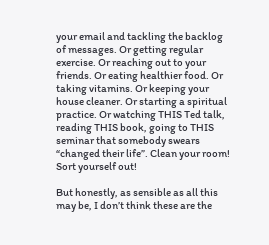your email and tackling the backlog of messages. Or getting regular exercise. Or reaching out to your friends. Or eating healthier food. Or taking vitamins. Or keeping your house cleaner. Or starting a spiritual practice. Or watching THIS Ted talk, reading THIS book, going to THIS seminar that somebody swears “changed their life”. Clean your room! Sort yourself out!

But honestly, as sensible as all this may be, I don’t think these are the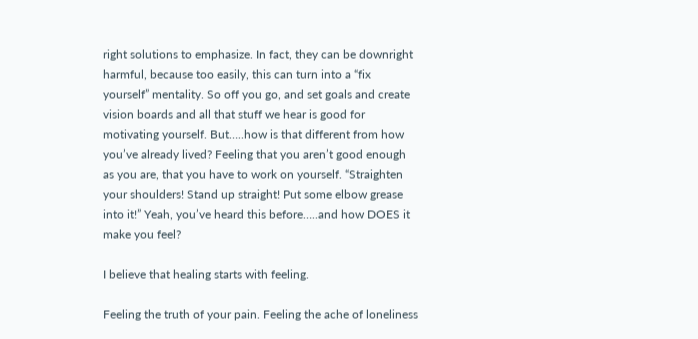right solutions to emphasize. In fact, they can be downright harmful, because too easily, this can turn into a “fix yourself” mentality. So off you go, and set goals and create vision boards and all that stuff we hear is good for motivating yourself. But…..how is that different from how you’ve already lived? Feeling that you aren’t good enough as you are, that you have to work on yourself. “Straighten your shoulders! Stand up straight! Put some elbow grease into it!” Yeah, you’ve heard this before…..and how DOES it make you feel?

I believe that healing starts with feeling.

Feeling the truth of your pain. Feeling the ache of loneliness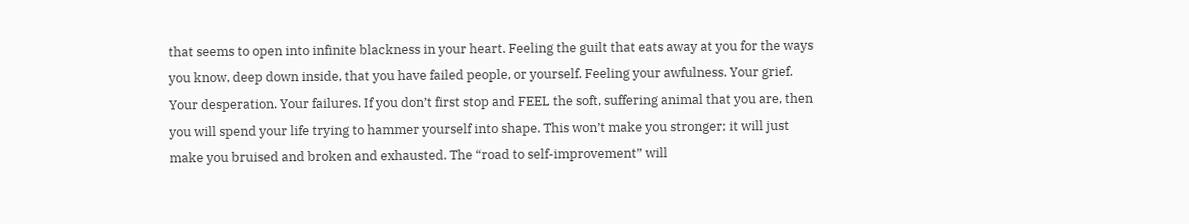that seems to open into infinite blackness in your heart. Feeling the guilt that eats away at you for the ways you know, deep down inside, that you have failed people, or yourself. Feeling your awfulness. Your grief. Your desperation. Your failures. If you don’t first stop and FEEL the soft, suffering animal that you are, then you will spend your life trying to hammer yourself into shape. This won’t make you stronger; it will just make you bruised and broken and exhausted. The “road to self-improvement” will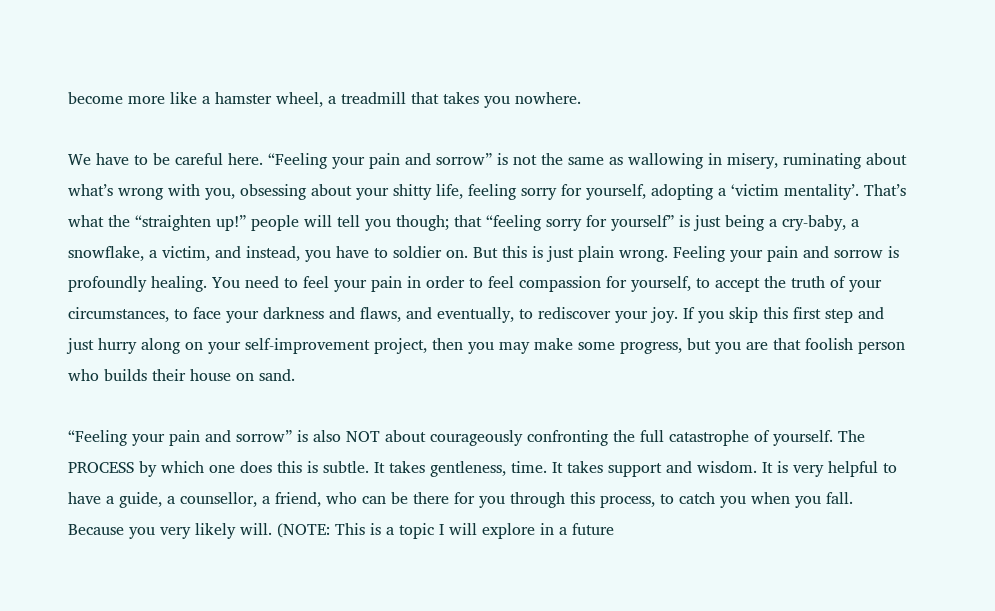become more like a hamster wheel, a treadmill that takes you nowhere.

We have to be careful here. “Feeling your pain and sorrow” is not the same as wallowing in misery, ruminating about what’s wrong with you, obsessing about your shitty life, feeling sorry for yourself, adopting a ‘victim mentality’. That’s what the “straighten up!” people will tell you though; that “feeling sorry for yourself” is just being a cry-baby, a snowflake, a victim, and instead, you have to soldier on. But this is just plain wrong. Feeling your pain and sorrow is profoundly healing. You need to feel your pain in order to feel compassion for yourself, to accept the truth of your circumstances, to face your darkness and flaws, and eventually, to rediscover your joy. If you skip this first step and just hurry along on your self-improvement project, then you may make some progress, but you are that foolish person who builds their house on sand.

“Feeling your pain and sorrow” is also NOT about courageously confronting the full catastrophe of yourself. The PROCESS by which one does this is subtle. It takes gentleness, time. It takes support and wisdom. It is very helpful to have a guide, a counsellor, a friend, who can be there for you through this process, to catch you when you fall. Because you very likely will. (NOTE: This is a topic I will explore in a future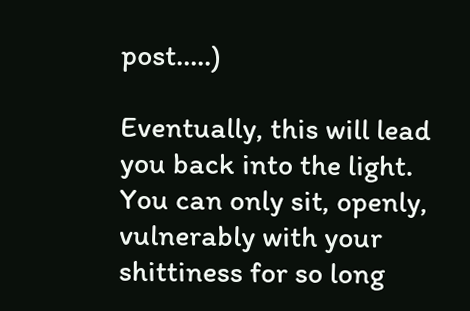post…..)

Eventually, this will lead you back into the light. You can only sit, openly, vulnerably with your shittiness for so long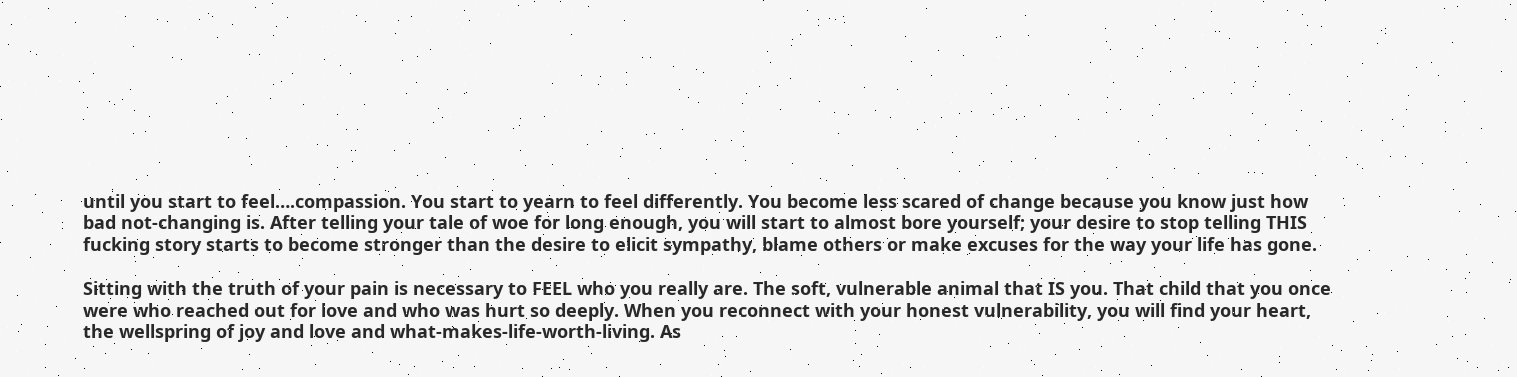until you start to feel….compassion. You start to yearn to feel differently. You become less scared of change because you know just how bad not-changing is. After telling your tale of woe for long enough, you will start to almost bore yourself; your desire to stop telling THIS fucking story starts to become stronger than the desire to elicit sympathy, blame others or make excuses for the way your life has gone.

Sitting with the truth of your pain is necessary to FEEL who you really are. The soft, vulnerable animal that IS you. That child that you once were who reached out for love and who was hurt so deeply. When you reconnect with your honest vulnerability, you will find your heart, the wellspring of joy and love and what-makes-life-worth-living. As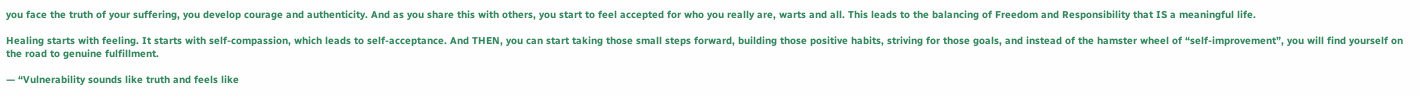you face the truth of your suffering, you develop courage and authenticity. And as you share this with others, you start to feel accepted for who you really are, warts and all. This leads to the balancing of Freedom and Responsibility that IS a meaningful life.

Healing starts with feeling. It starts with self-compassion, which leads to self-acceptance. And THEN, you can start taking those small steps forward, building those positive habits, striving for those goals, and instead of the hamster wheel of “self-improvement”, you will find yourself on the road to genuine fulfillment.

— “Vulnerability sounds like truth and feels like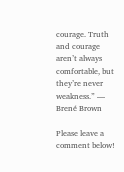courage. Truth and courage aren’t always comfortable, but they’re never weakness.” — Brené Brown

Please leave a comment below!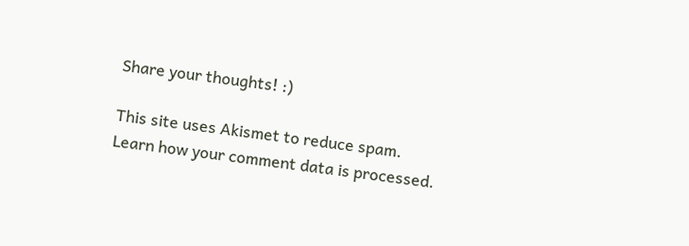Share your thoughts! :)

This site uses Akismet to reduce spam. Learn how your comment data is processed.